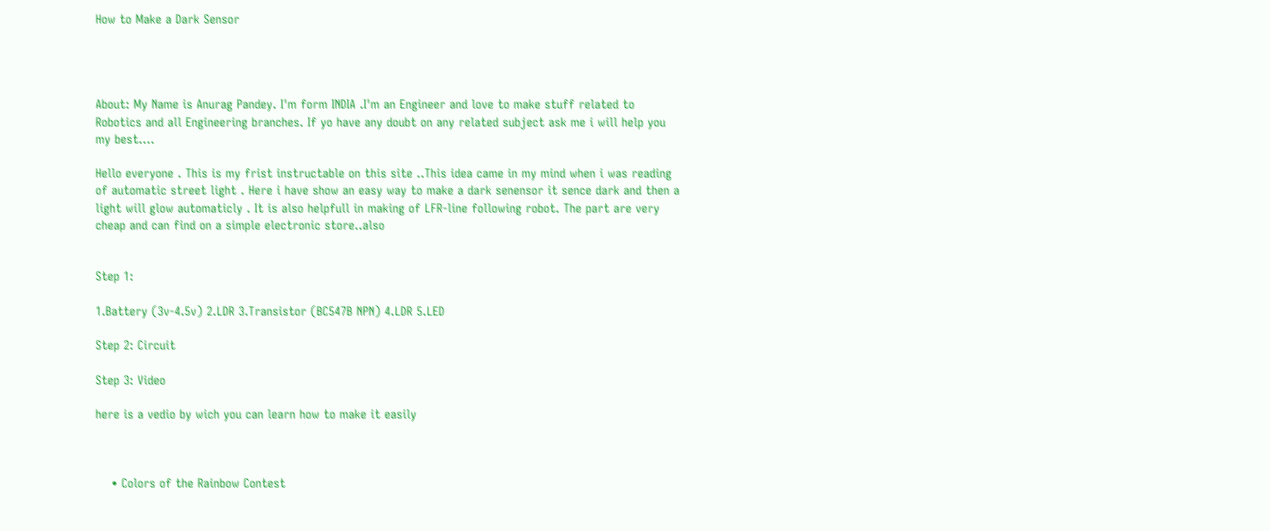How to Make a Dark Sensor




About: My Name is Anurag Pandey. I'm form INDIA .I'm an Engineer and love to make stuff related to Robotics and all Engineering branches. If yo have any doubt on any related subject ask me i will help you my best....

Hello everyone . This is my frist instructable on this site ..This idea came in my mind when i was reading of automatic street light . Here i have show an easy way to make a dark senensor it sence dark and then a light will glow automaticly . It is also helpfull in making of LFR-line following robot. The part are very cheap and can find on a simple electronic store..also


Step 1:

1.Battery (3v-4.5v) 2.LDR 3.Transistor (BC547B NPN) 4.LDR 5.LED

Step 2: Circuit

Step 3: Video

here is a vedio by wich you can learn how to make it easily



    • Colors of the Rainbow Contest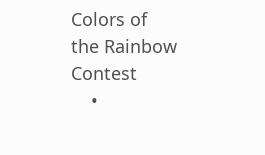Colors of the Rainbow Contest
    •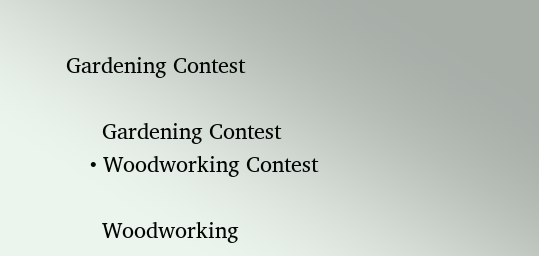Gardening Contest

      Gardening Contest
    • Woodworking Contest

      Woodworking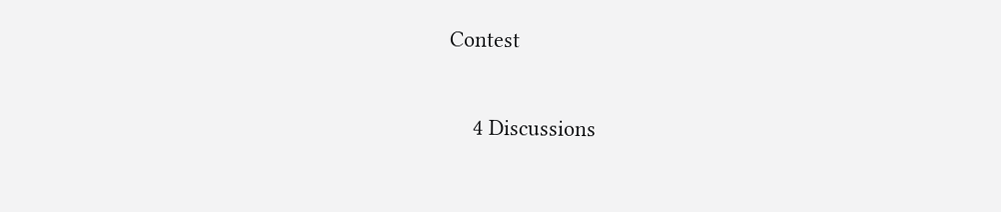Contest

    4 Discussions